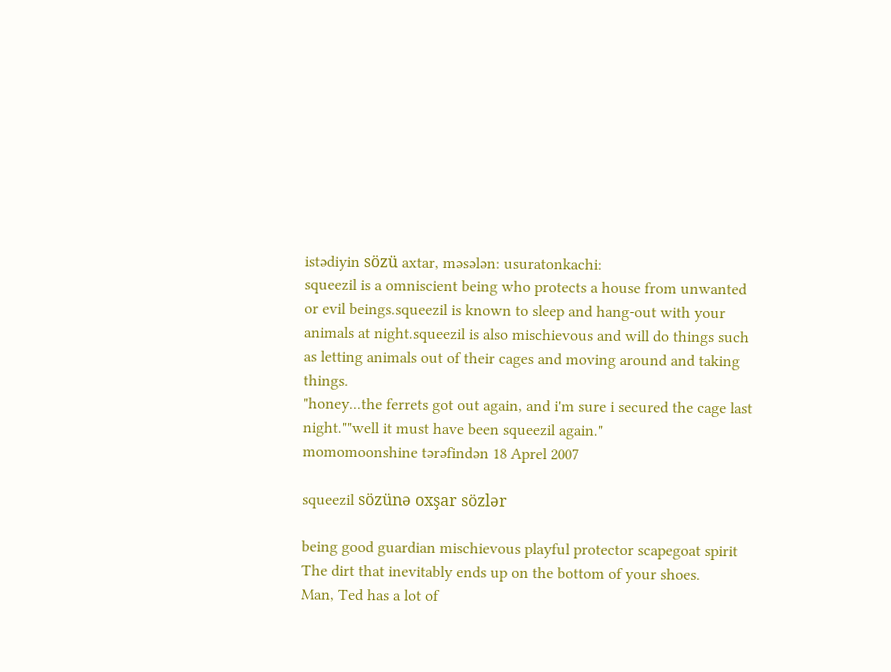istədiyin sözü axtar, məsələn: usuratonkachi:
squeezil is a omniscient being who protects a house from unwanted or evil beings.squeezil is known to sleep and hang-out with your animals at night.squeezil is also mischievous and will do things such as letting animals out of their cages and moving around and taking things.
"honey...the ferrets got out again, and i'm sure i secured the cage last night.""well it must have been squeezil again."
momomoonshine tərəfindən 18 Aprel 2007

squeezil sözünə oxşar sözlər

being good guardian mischievous playful protector scapegoat spirit
The dirt that inevitably ends up on the bottom of your shoes.
Man, Ted has a lot of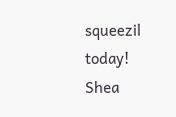squeezil today!
Shea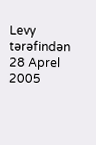Levy tərəfindən 28 Aprel 2005